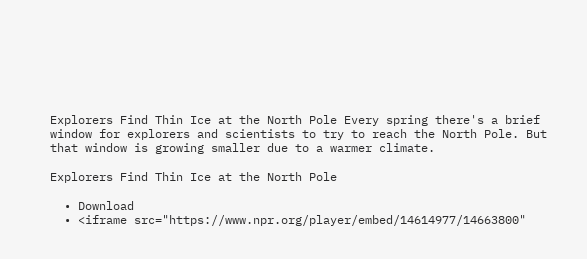Explorers Find Thin Ice at the North Pole Every spring there's a brief window for explorers and scientists to try to reach the North Pole. But that window is growing smaller due to a warmer climate.

Explorers Find Thin Ice at the North Pole

  • Download
  • <iframe src="https://www.npr.org/player/embed/14614977/14663800"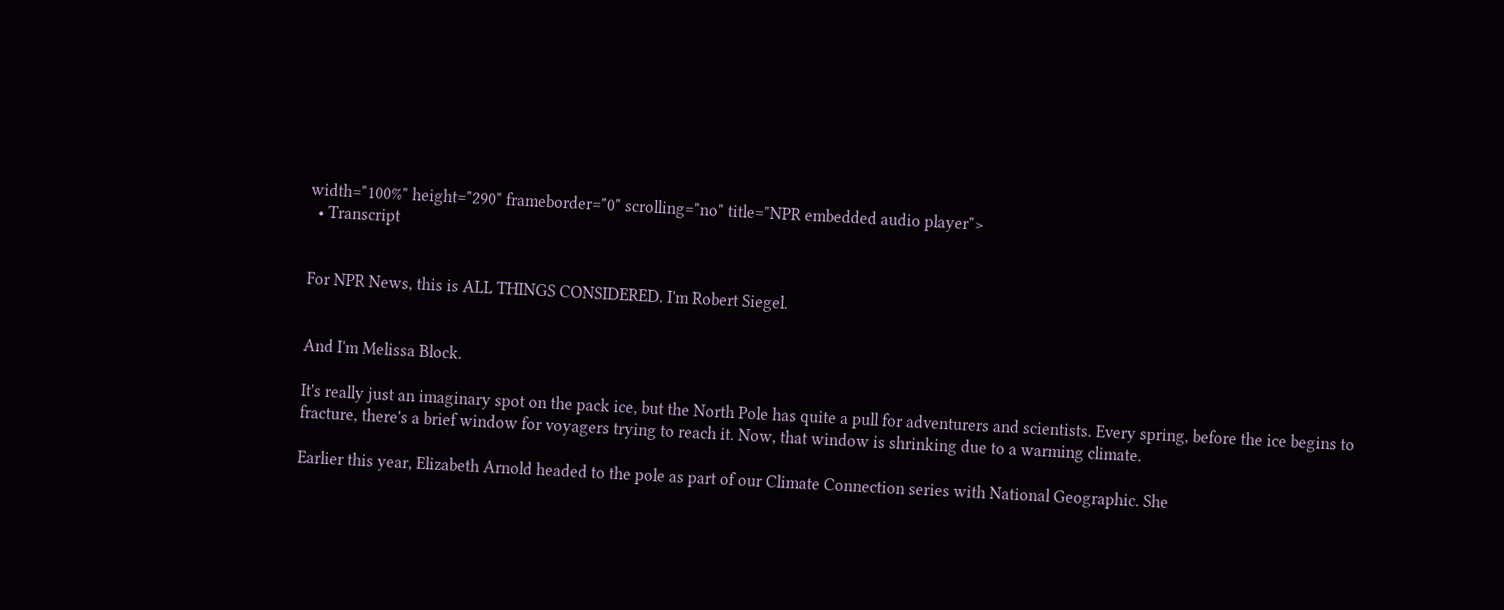width="100%" height="290" frameborder="0" scrolling="no" title="NPR embedded audio player">
  • Transcript


For NPR News, this is ALL THINGS CONSIDERED. I'm Robert Siegel.


And I'm Melissa Block.

It's really just an imaginary spot on the pack ice, but the North Pole has quite a pull for adventurers and scientists. Every spring, before the ice begins to fracture, there's a brief window for voyagers trying to reach it. Now, that window is shrinking due to a warming climate.

Earlier this year, Elizabeth Arnold headed to the pole as part of our Climate Connection series with National Geographic. She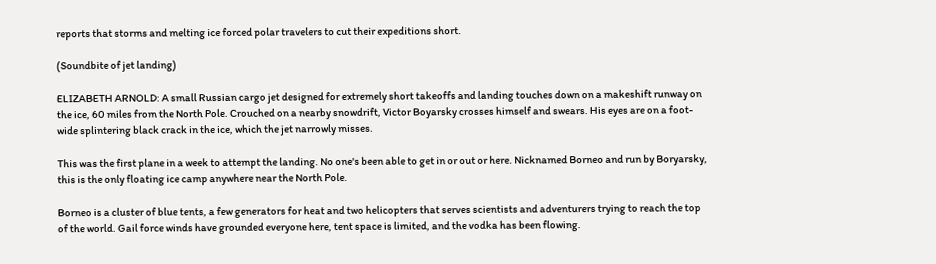reports that storms and melting ice forced polar travelers to cut their expeditions short.

(Soundbite of jet landing)

ELIZABETH ARNOLD: A small Russian cargo jet designed for extremely short takeoffs and landing touches down on a makeshift runway on the ice, 60 miles from the North Pole. Crouched on a nearby snowdrift, Victor Boyarsky crosses himself and swears. His eyes are on a foot-wide splintering black crack in the ice, which the jet narrowly misses.

This was the first plane in a week to attempt the landing. No one's been able to get in or out or here. Nicknamed Borneo and run by Boryarsky, this is the only floating ice camp anywhere near the North Pole.

Borneo is a cluster of blue tents, a few generators for heat and two helicopters that serves scientists and adventurers trying to reach the top of the world. Gail force winds have grounded everyone here, tent space is limited, and the vodka has been flowing.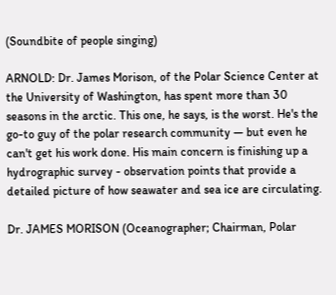(Soundbite of people singing)

ARNOLD: Dr. James Morison, of the Polar Science Center at the University of Washington, has spent more than 30 seasons in the arctic. This one, he says, is the worst. He's the go-to guy of the polar research community — but even he can't get his work done. His main concern is finishing up a hydrographic survey - observation points that provide a detailed picture of how seawater and sea ice are circulating.

Dr. JAMES MORISON (Oceanographer; Chairman, Polar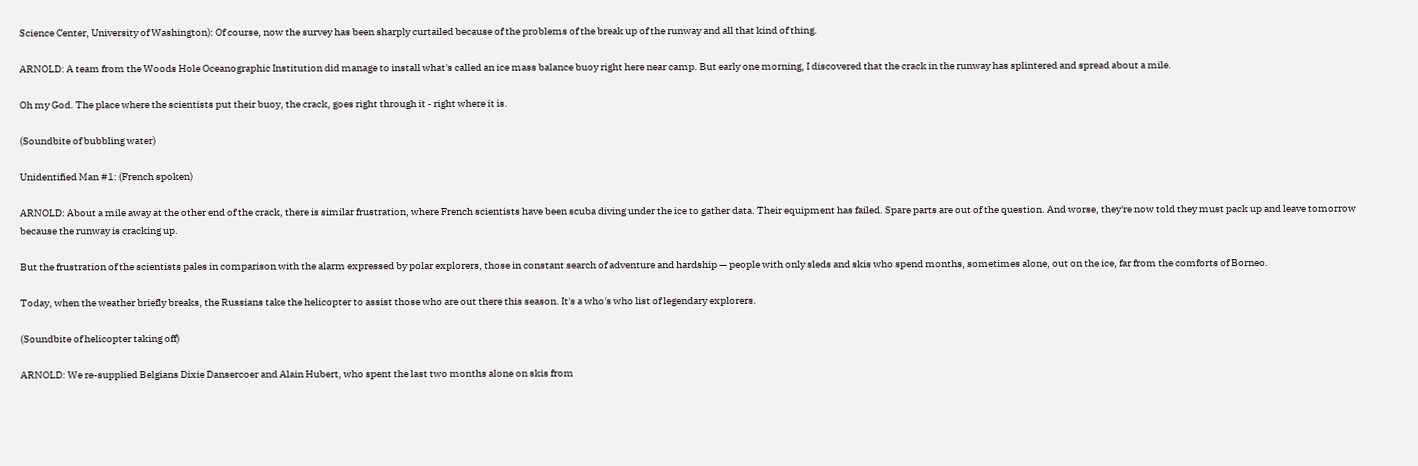Science Center, University of Washington): Of course, now the survey has been sharply curtailed because of the problems of the break up of the runway and all that kind of thing.

ARNOLD: A team from the Woods Hole Oceanographic Institution did manage to install what's called an ice mass balance buoy right here near camp. But early one morning, I discovered that the crack in the runway has splintered and spread about a mile.

Oh my God. The place where the scientists put their buoy, the crack, goes right through it - right where it is.

(Soundbite of bubbling water)

Unidentified Man #1: (French spoken)

ARNOLD: About a mile away at the other end of the crack, there is similar frustration, where French scientists have been scuba diving under the ice to gather data. Their equipment has failed. Spare parts are out of the question. And worse, they're now told they must pack up and leave tomorrow because the runway is cracking up.

But the frustration of the scientists pales in comparison with the alarm expressed by polar explorers, those in constant search of adventure and hardship — people with only sleds and skis who spend months, sometimes alone, out on the ice, far from the comforts of Borneo.

Today, when the weather briefly breaks, the Russians take the helicopter to assist those who are out there this season. It's a who's who list of legendary explorers.

(Soundbite of helicopter taking off)

ARNOLD: We re-supplied Belgians Dixie Dansercoer and Alain Hubert, who spent the last two months alone on skis from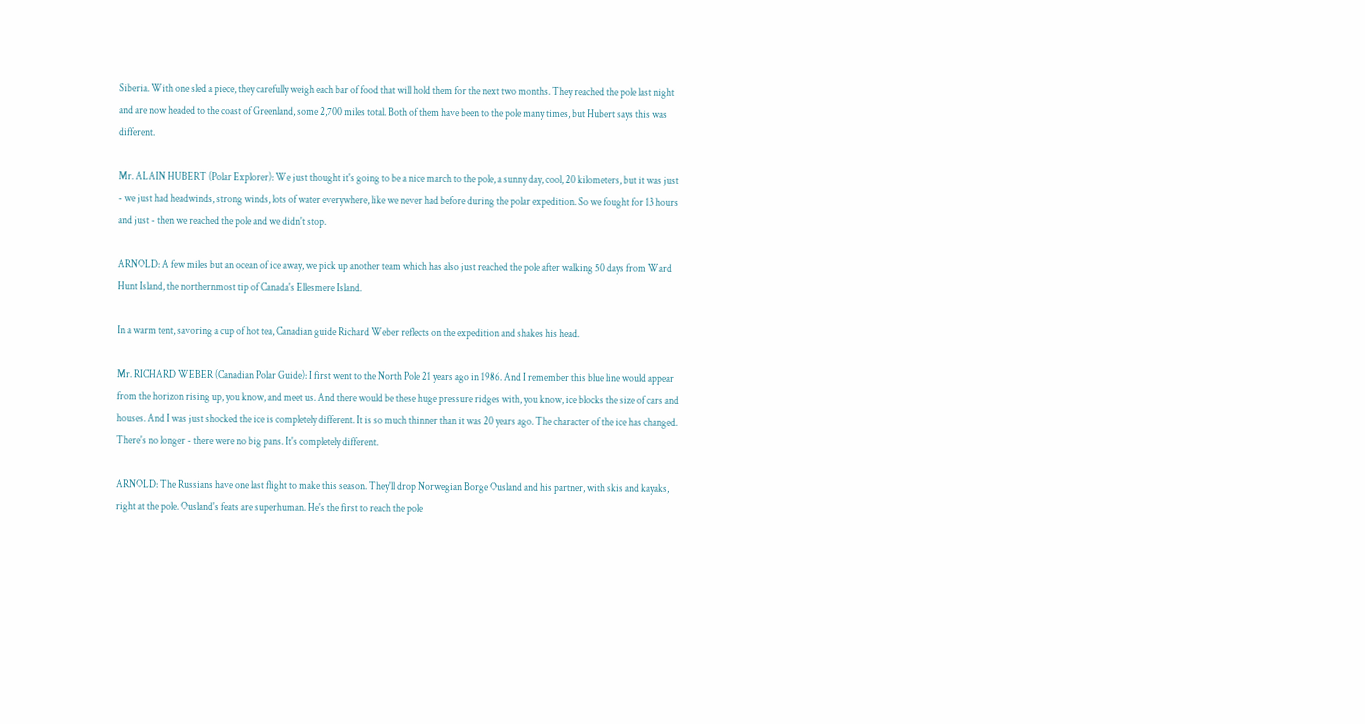Siberia. With one sled a piece, they carefully weigh each bar of food that will hold them for the next two months. They reached the pole last night and are now headed to the coast of Greenland, some 2,700 miles total. Both of them have been to the pole many times, but Hubert says this was different.

Mr. ALAIN HUBERT (Polar Explorer): We just thought it's going to be a nice march to the pole, a sunny day, cool, 20 kilometers, but it was just - we just had headwinds, strong winds, lots of water everywhere, like we never had before during the polar expedition. So we fought for 13 hours and just - then we reached the pole and we didn't stop.

ARNOLD: A few miles but an ocean of ice away, we pick up another team which has also just reached the pole after walking 50 days from Ward Hunt Island, the northernmost tip of Canada's Ellesmere Island.

In a warm tent, savoring a cup of hot tea, Canadian guide Richard Weber reflects on the expedition and shakes his head.

Mr. RICHARD WEBER (Canadian Polar Guide): I first went to the North Pole 21 years ago in 1986. And I remember this blue line would appear from the horizon rising up, you know, and meet us. And there would be these huge pressure ridges with, you know, ice blocks the size of cars and houses. And I was just shocked the ice is completely different. It is so much thinner than it was 20 years ago. The character of the ice has changed. There's no longer - there were no big pans. It's completely different.

ARNOLD: The Russians have one last flight to make this season. They'll drop Norwegian Borge Ousland and his partner, with skis and kayaks, right at the pole. Ousland's feats are superhuman. He's the first to reach the pole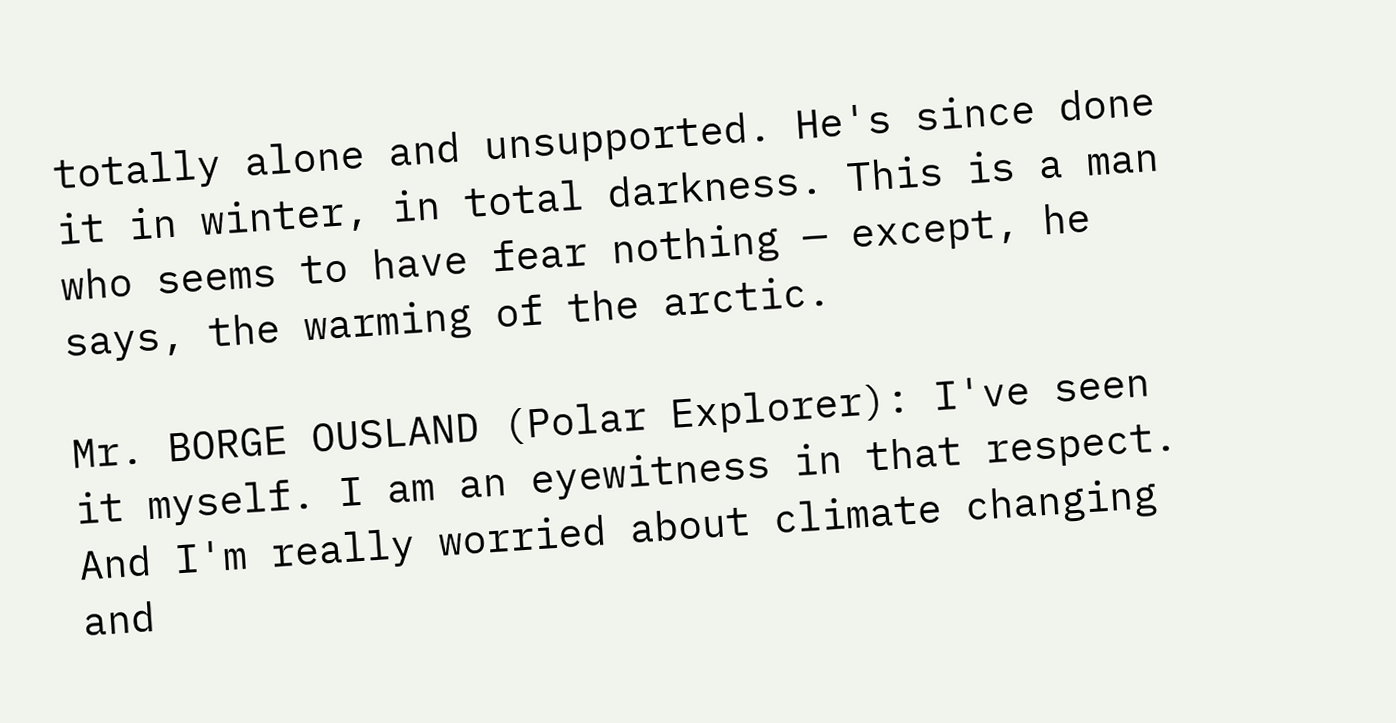totally alone and unsupported. He's since done it in winter, in total darkness. This is a man who seems to have fear nothing — except, he says, the warming of the arctic.

Mr. BORGE OUSLAND (Polar Explorer): I've seen it myself. I am an eyewitness in that respect. And I'm really worried about climate changing and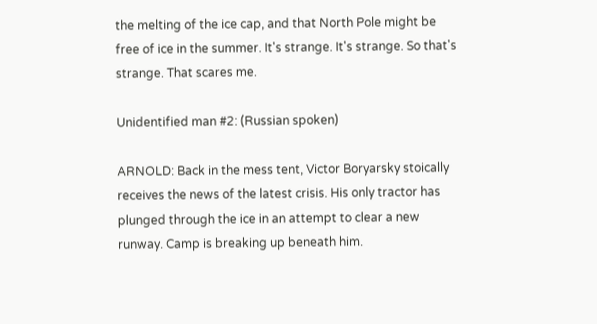the melting of the ice cap, and that North Pole might be free of ice in the summer. It's strange. It's strange. So that's strange. That scares me.

Unidentified man #2: (Russian spoken)

ARNOLD: Back in the mess tent, Victor Boryarsky stoically receives the news of the latest crisis. His only tractor has plunged through the ice in an attempt to clear a new runway. Camp is breaking up beneath him.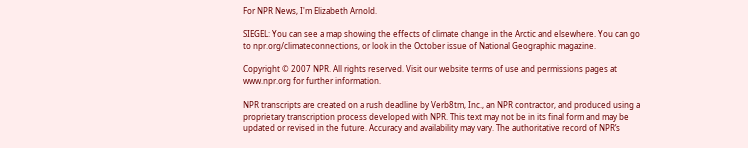For NPR News, I'm Elizabeth Arnold.

SIEGEL: You can see a map showing the effects of climate change in the Arctic and elsewhere. You can go to npr.org/climateconnections, or look in the October issue of National Geographic magazine.

Copyright © 2007 NPR. All rights reserved. Visit our website terms of use and permissions pages at www.npr.org for further information.

NPR transcripts are created on a rush deadline by Verb8tm, Inc., an NPR contractor, and produced using a proprietary transcription process developed with NPR. This text may not be in its final form and may be updated or revised in the future. Accuracy and availability may vary. The authoritative record of NPR’s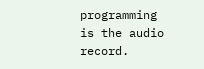programming is the audio record.